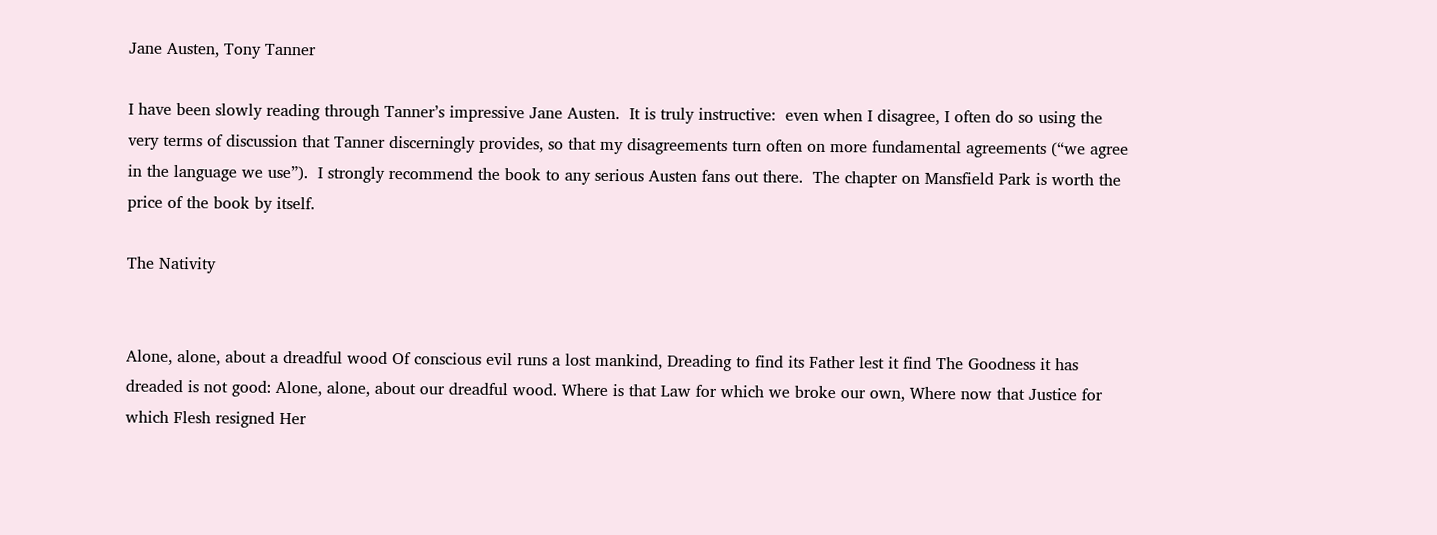Jane Austen, Tony Tanner

I have been slowly reading through Tanner’s impressive Jane Austen.  It is truly instructive:  even when I disagree, I often do so using the very terms of discussion that Tanner discerningly provides, so that my disagreements turn often on more fundamental agreements (“we agree in the language we use”).  I strongly recommend the book to any serious Austen fans out there.  The chapter on Mansfield Park is worth the price of the book by itself.

The Nativity


Alone, alone, about a dreadful wood Of conscious evil runs a lost mankind, Dreading to find its Father lest it find The Goodness it has dreaded is not good: Alone, alone, about our dreadful wood. Where is that Law for which we broke our own, Where now that Justice for which Flesh resigned Her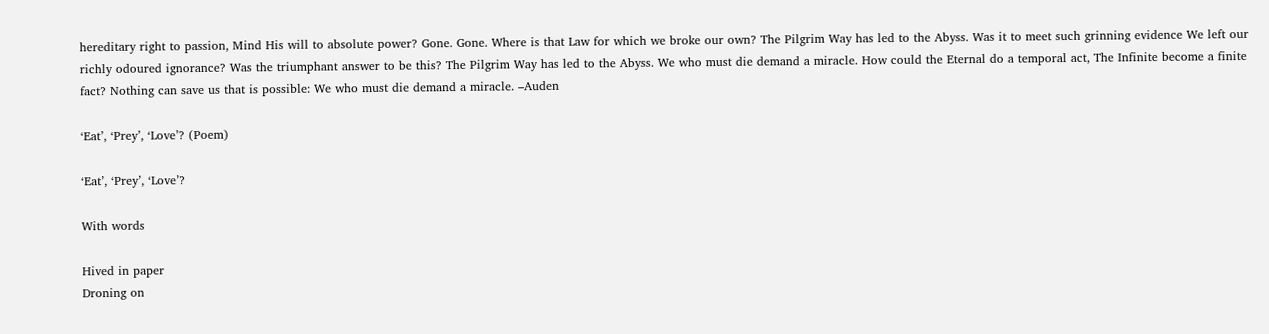hereditary right to passion, Mind His will to absolute power? Gone. Gone. Where is that Law for which we broke our own? The Pilgrim Way has led to the Abyss. Was it to meet such grinning evidence We left our richly odoured ignorance? Was the triumphant answer to be this? The Pilgrim Way has led to the Abyss. We who must die demand a miracle. How could the Eternal do a temporal act, The Infinite become a finite fact? Nothing can save us that is possible: We who must die demand a miracle. –Auden

‘Eat’, ‘Prey’, ‘Love’? (Poem)

‘Eat’, ‘Prey’, ‘Love’?

With words

Hived in paper
Droning on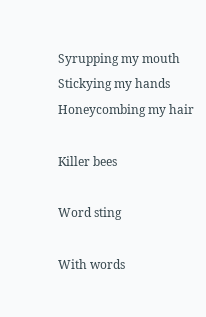Syrupping my mouth
Stickying my hands
Honeycombing my hair

Killer bees

Word sting

With words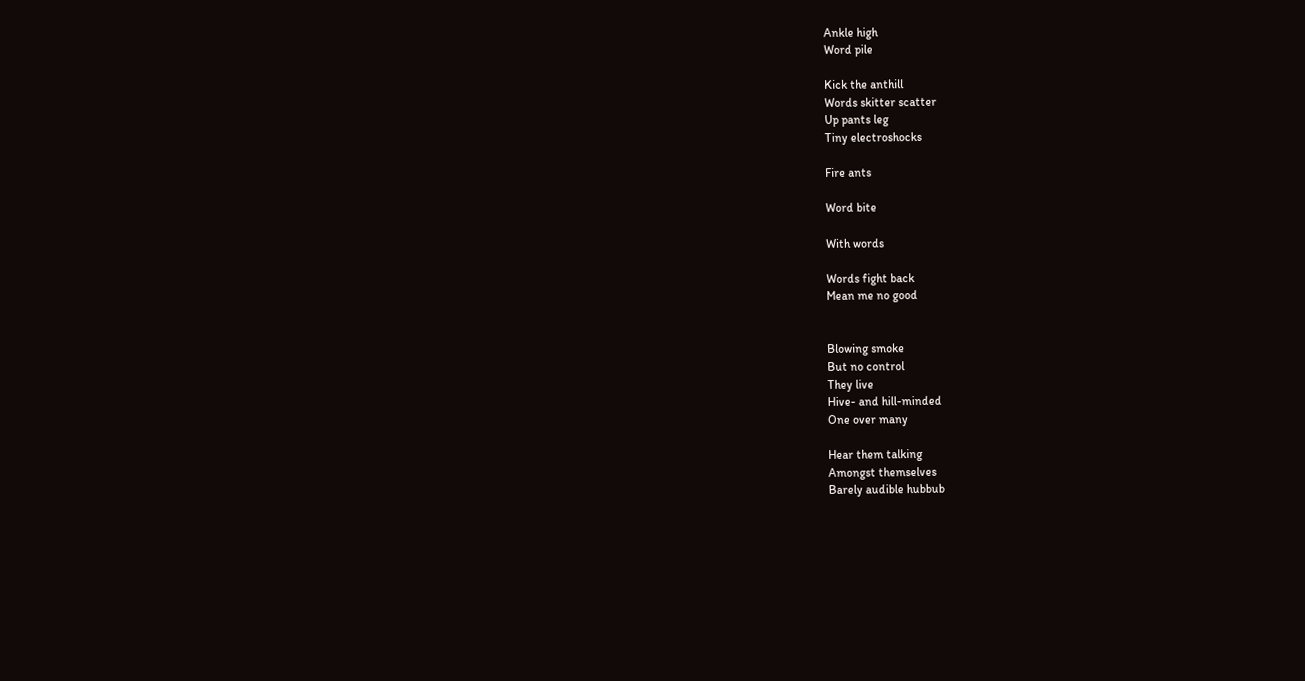Ankle high
Word pile

Kick the anthill
Words skitter scatter
Up pants leg
Tiny electroshocks

Fire ants

Word bite

With words

Words fight back
Mean me no good


Blowing smoke
But no control
They live
Hive- and hill-minded
One over many

Hear them talking
Amongst themselves
Barely audible hubbub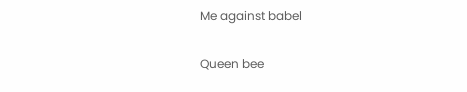Me against babel

Queen bee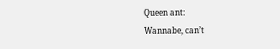Queen ant:
Wannabe, can’t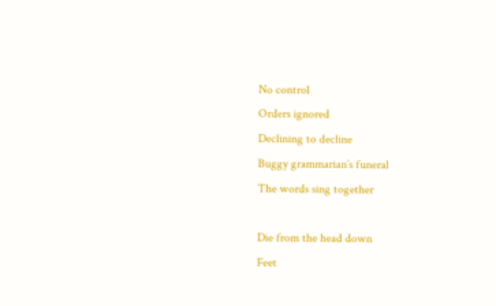No control
Orders ignored
Declining to decline
Buggy grammarian’s funeral
The words sing together

Die from the head down
Feet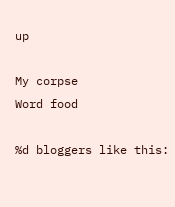up

My corpse
Word food

%d bloggers like this: